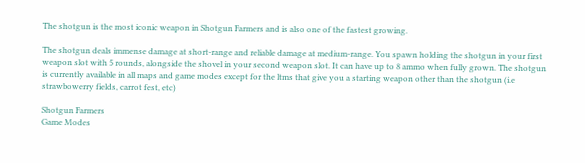The shotgun is the most iconic weapon in Shotgun Farmers and is also one of the fastest growing.

The shotgun deals immense damage at short-range and reliable damage at medium-range. You spawn holding the shotgun in your first weapon slot with 5 rounds, alongside the shovel in your second weapon slot. It can have up to 8 ammo when fully grown. The shotgun is currently available in all maps and game modes except for the ltms that give you a starting weapon other than the shotgun (i.e strawbowerry fields, carrot fest, etc)

Shotgun Farmers
Game Modes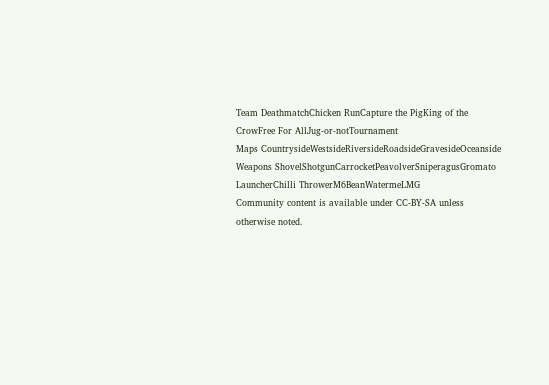Team DeathmatchChicken RunCapture the PigKing of the CrowFree For AllJug-or-notTournament
Maps CountrysideWestsideRiversideRoadsideGravesideOceanside
Weapons ShovelShotgunCarrocketPeavolverSniperagusGromato LauncherChilli ThrowerM6BeanWatermeLMG
Community content is available under CC-BY-SA unless otherwise noted.